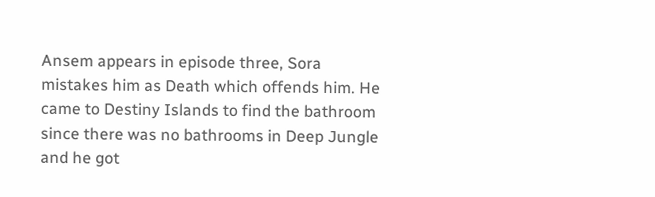Ansem appears in episode three, Sora mistakes him as Death which offends him. He came to Destiny Islands to find the bathroom since there was no bathrooms in Deep Jungle and he got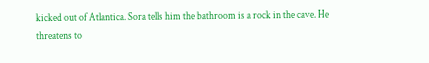kicked out of Atlantica. Sora tells him the bathroom is a rock in the cave. He threatens to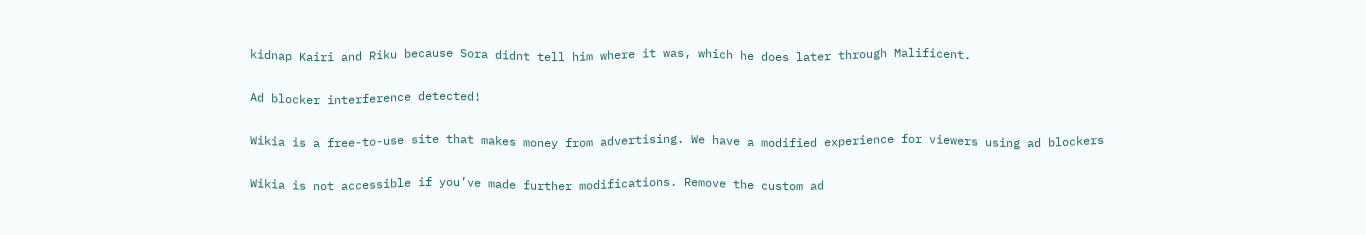kidnap Kairi and Riku because Sora didnt tell him where it was, which he does later through Malificent.

Ad blocker interference detected!

Wikia is a free-to-use site that makes money from advertising. We have a modified experience for viewers using ad blockers

Wikia is not accessible if you’ve made further modifications. Remove the custom ad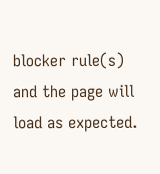blocker rule(s) and the page will load as expected.